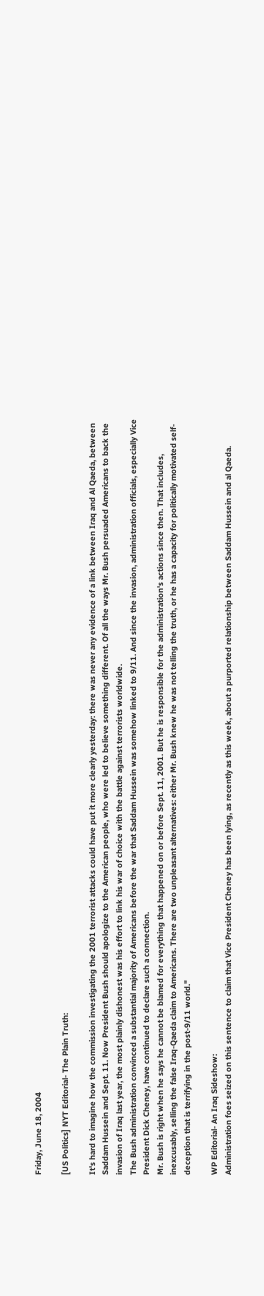Friday, June 18, 2004

[US Politics] NYT Editorial- The Plain Truth:

It's hard to imagine how the commission investigating the 2001 terrorist attacks could have put it more clearly yesterday: there was never any evidence of a link between Iraq and Al Qaeda, between Saddam Hussein and Sept. 11. Now President Bush should apologize to the American people, who were led to believe something different. Of all the ways Mr. Bush persuaded Americans to back the invasion of Iraq last year, the most plainly dishonest was his effort to link his war of choice with the battle against terrorists worldwide.
The Bush administration convinced a substantial majority of Americans before the war that Saddam Hussein was somehow linked to 9/11. And since the invasion, administration officials, especially Vice President Dick Cheney, have continued to declare such a connection.
Mr. Bush is right when he says he cannot be blamed for everything that happened on or before Sept. 11, 2001. But he is responsible for the administration's actions since then. That includes, inexcusably, selling the false Iraq-Qaeda claim to Americans. There are two unpleasant alternatives: either Mr. Bush knew he was not telling the truth, or he has a capacity for politically motivated self-deception that is terrifying in the post-9/11 world."

WP Editorial- An Iraq Sideshow:
Administration foes seized on this sentence to claim that Vice President Cheney has been lying, as recently as this week, about a purported relationship between Saddam Hussein and al Qaeda.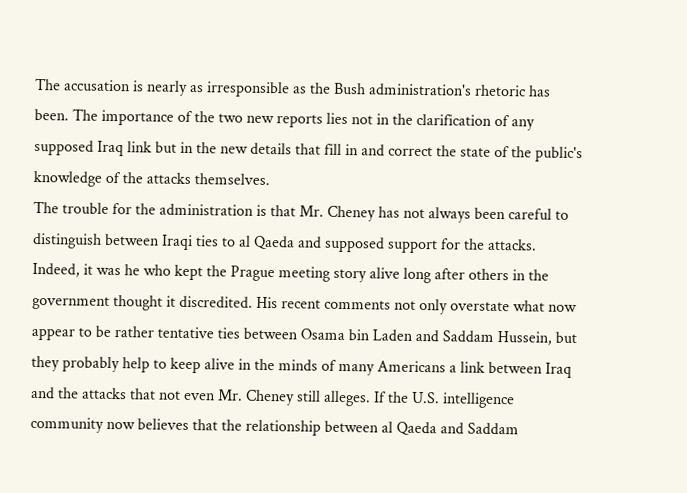The accusation is nearly as irresponsible as the Bush administration's rhetoric has been. The importance of the two new reports lies not in the clarification of any supposed Iraq link but in the new details that fill in and correct the state of the public's knowledge of the attacks themselves.
The trouble for the administration is that Mr. Cheney has not always been careful to distinguish between Iraqi ties to al Qaeda and supposed support for the attacks. Indeed, it was he who kept the Prague meeting story alive long after others in the government thought it discredited. His recent comments not only overstate what now appear to be rather tentative ties between Osama bin Laden and Saddam Hussein, but they probably help to keep alive in the minds of many Americans a link between Iraq and the attacks that not even Mr. Cheney still alleges. If the U.S. intelligence community now believes that the relationship between al Qaeda and Saddam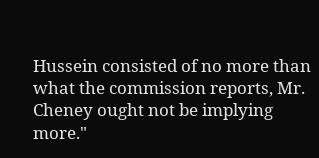Hussein consisted of no more than what the commission reports, Mr. Cheney ought not be implying more."